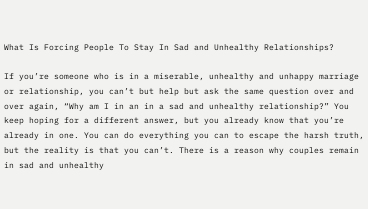What Is Forcing People To Stay In Sad and Unhealthy Relationships?

If you’re someone who is in a miserable, unhealthy and unhappy marriage or relationship, you can’t but help but ask the same question over and over again, “Why am I in an in a sad and unhealthy relationship?” You keep hoping for a different answer, but you already know that you’re already in one. You can do everything you can to escape the harsh truth, but the reality is that you can’t. There is a reason why couples remain in sad and unhealthy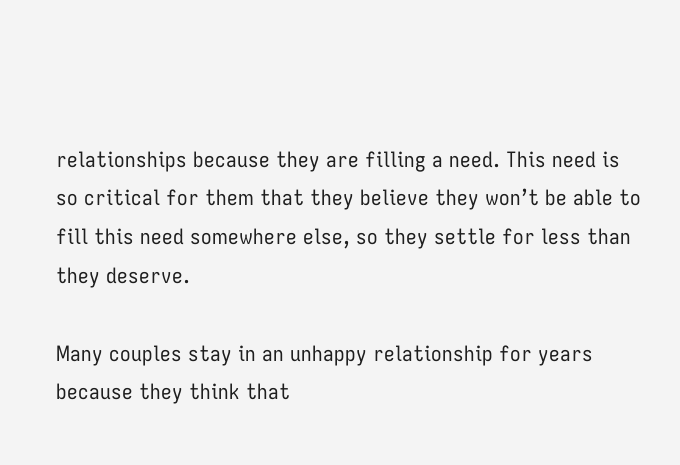relationships because they are filling a need. This need is so critical for them that they believe they won’t be able to fill this need somewhere else, so they settle for less than they deserve.

Many couples stay in an unhappy relationship for years because they think that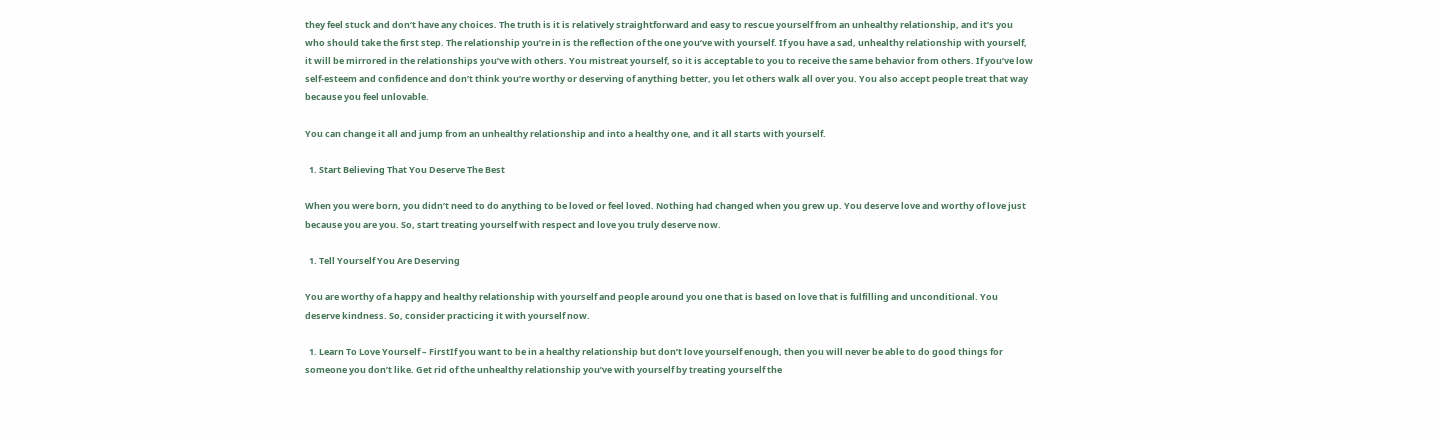they feel stuck and don’t have any choices. The truth is it is relatively straightforward and easy to rescue yourself from an unhealthy relationship, and it’s you who should take the first step. The relationship you’re in is the reflection of the one you’ve with yourself. If you have a sad, unhealthy relationship with yourself, it will be mirrored in the relationships you’ve with others. You mistreat yourself, so it is acceptable to you to receive the same behavior from others. If you’ve low self-esteem and confidence and don’t think you’re worthy or deserving of anything better, you let others walk all over you. You also accept people treat that way because you feel unlovable.

You can change it all and jump from an unhealthy relationship and into a healthy one, and it all starts with yourself.

  1. Start Believing That You Deserve The Best

When you were born, you didn’t need to do anything to be loved or feel loved. Nothing had changed when you grew up. You deserve love and worthy of love just because you are you. So, start treating yourself with respect and love you truly deserve now.

  1. Tell Yourself You Are Deserving

You are worthy of a happy and healthy relationship with yourself and people around you one that is based on love that is fulfilling and unconditional. You deserve kindness. So, consider practicing it with yourself now.

  1. Learn To Love Yourself – FirstIf you want to be in a healthy relationship but don’t love yourself enough, then you will never be able to do good things for someone you don’t like. Get rid of the unhealthy relationship you’ve with yourself by treating yourself the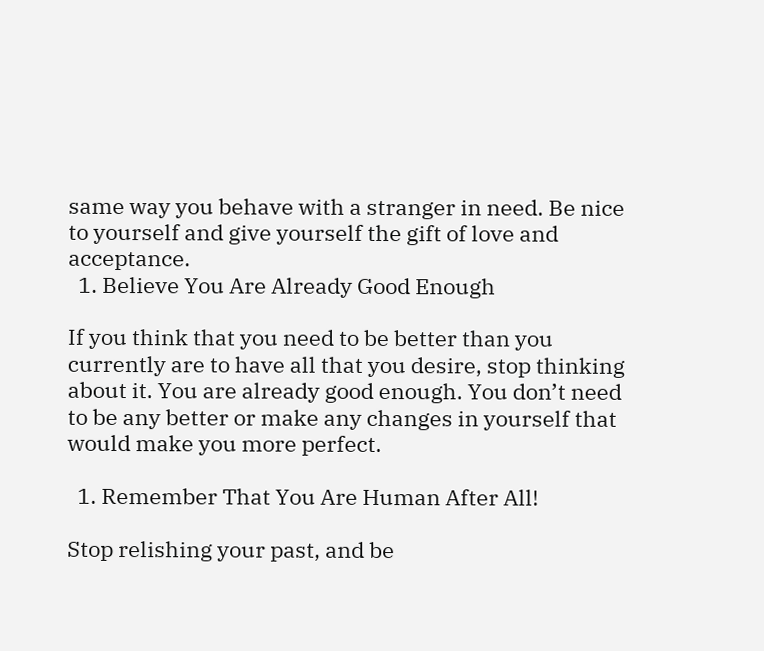same way you behave with a stranger in need. Be nice to yourself and give yourself the gift of love and acceptance.
  1. Believe You Are Already Good Enough

If you think that you need to be better than you currently are to have all that you desire, stop thinking about it. You are already good enough. You don’t need to be any better or make any changes in yourself that would make you more perfect.

  1. Remember That You Are Human After All!

Stop relishing your past, and be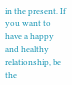in the present. If you want to have a happy and healthy relationship, be the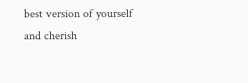best version of yourself and cherish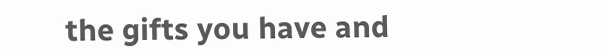the gifts you have and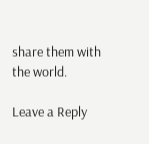share them with the world.

Leave a Reply